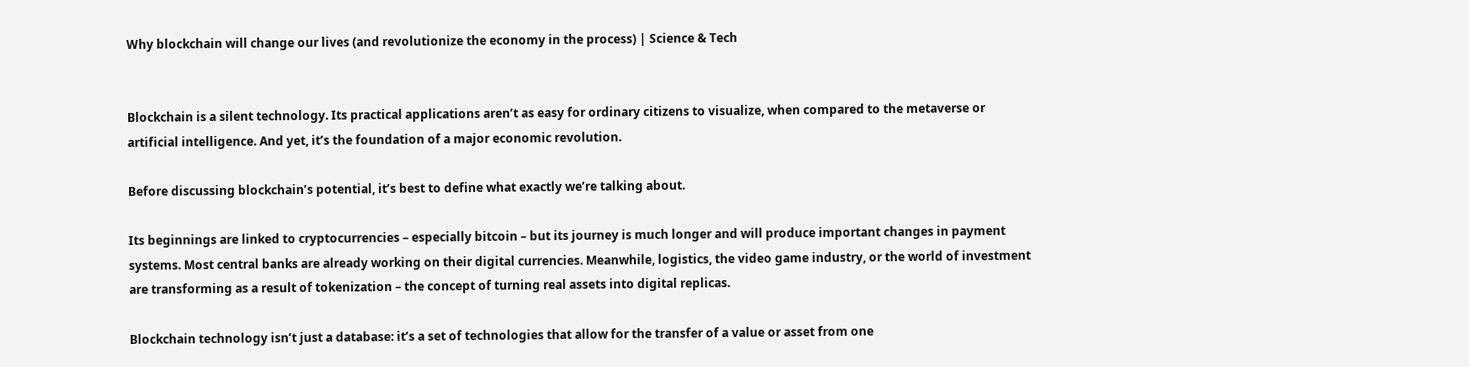Why blockchain will change our lives (and revolutionize the economy in the process) | Science & Tech


Blockchain is a silent technology. Its practical applications aren’t as easy for ordinary citizens to visualize, when compared to the metaverse or artificial intelligence. And yet, it’s the foundation of a major economic revolution.

Before discussing blockchain’s potential, it’s best to define what exactly we’re talking about.

Its beginnings are linked to cryptocurrencies – especially bitcoin – but its journey is much longer and will produce important changes in payment systems. Most central banks are already working on their digital currencies. Meanwhile, logistics, the video game industry, or the world of investment are transforming as a result of tokenization – the concept of turning real assets into digital replicas.

Blockchain technology isn’t just a database: it’s a set of technologies that allow for the transfer of a value or asset from one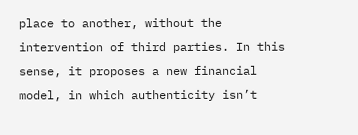place to another, without the intervention of third parties. In this sense, it proposes a new financial model, in which authenticity isn’t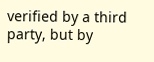verified by a third party, but by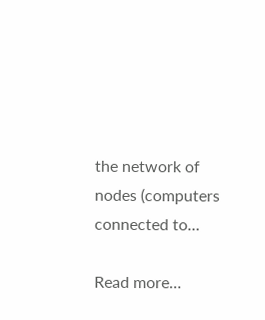the network of nodes (computers connected to…

Read more…